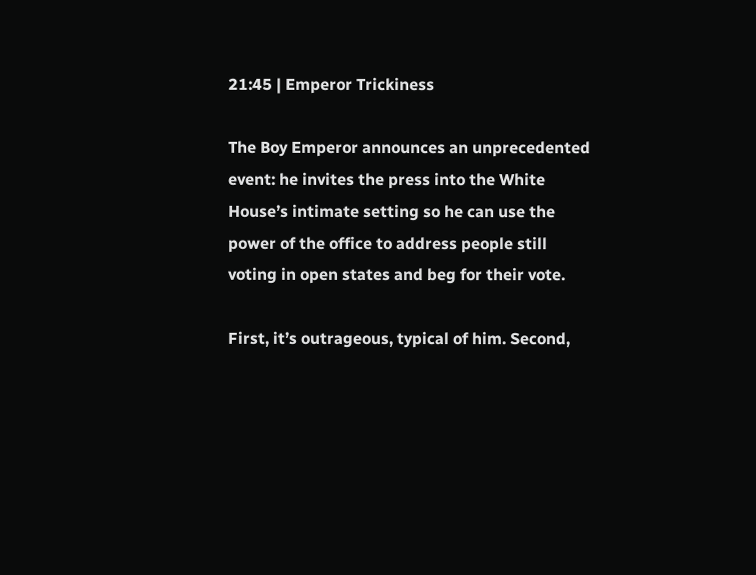21:45 | Emperor Trickiness

The Boy Emperor announces an unprecedented event: he invites the press into the White House’s intimate setting so he can use the power of the office to address people still voting in open states and beg for their vote.

First, it’s outrageous, typical of him. Second,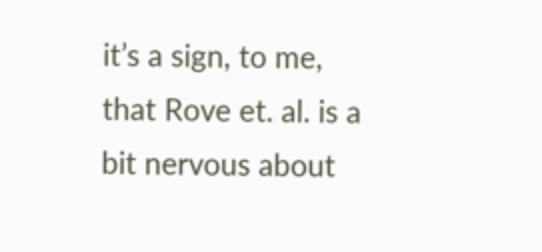it’s a sign, to me, that Rove et. al. is a bit nervous about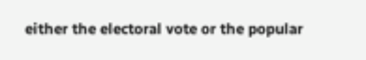either the electoral vote or the popular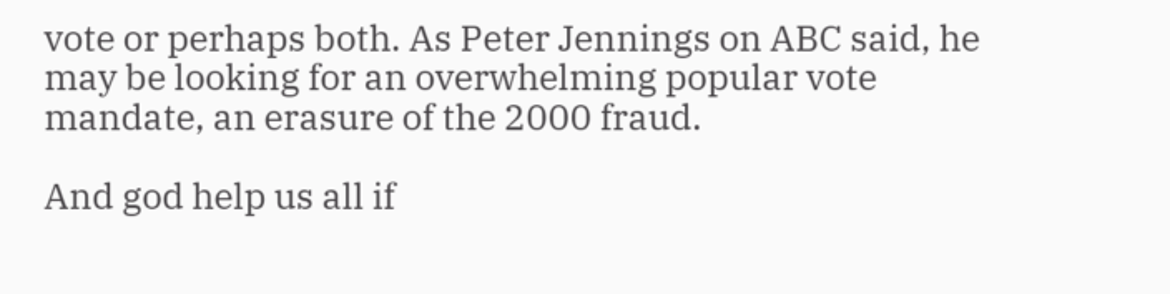vote or perhaps both. As Peter Jennings on ABC said, he may be looking for an overwhelming popular vote mandate, an erasure of the 2000 fraud.

And god help us all if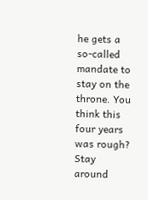he gets a so-called mandate to stay on the throne. You think this four years was rough? Stay around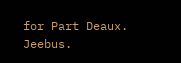for Part Deaux. Jeebus.